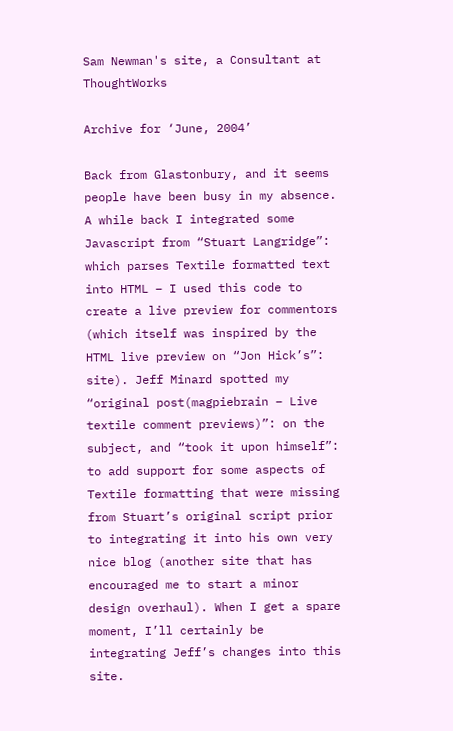Sam Newman's site, a Consultant at ThoughtWorks

Archive for ‘June, 2004’

Back from Glastonbury, and it seems people have been busy in my absence. A while back I integrated some Javascript from “Stuart Langridge”: which parses Textile formatted text into HTML – I used this code to create a live preview for commentors (which itself was inspired by the HTML live preview on “Jon Hick’s”: site). Jeff Minard spotted my “original post(magpiebrain – Live textile comment previews)”: on the subject, and “took it upon himself”: to add support for some aspects of Textile formatting that were missing from Stuart’s original script prior to integrating it into his own very nice blog (another site that has encouraged me to start a minor design overhaul). When I get a spare moment, I’ll certainly be integrating Jeff’s changes into this site.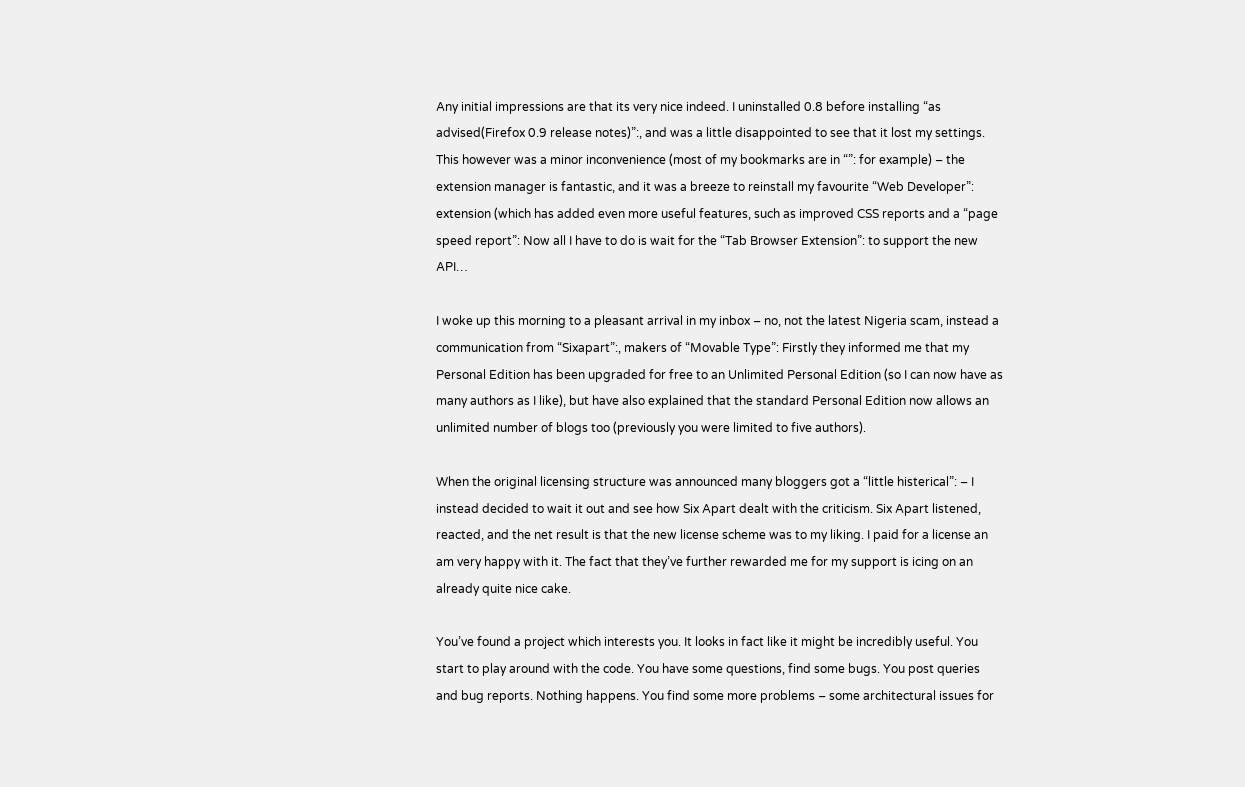Any initial impressions are that its very nice indeed. I uninstalled 0.8 before installing “as advised(Firefox 0.9 release notes)”:, and was a little disappointed to see that it lost my settings. This however was a minor inconvenience (most of my bookmarks are in “”: for example) – the extension manager is fantastic, and it was a breeze to reinstall my favourite “Web Developer”: extension (which has added even more useful features, such as improved CSS reports and a “page speed report”: Now all I have to do is wait for the “Tab Browser Extension”: to support the new API…

I woke up this morning to a pleasant arrival in my inbox – no, not the latest Nigeria scam, instead a communication from “Sixapart”:, makers of “Movable Type”: Firstly they informed me that my Personal Edition has been upgraded for free to an Unlimited Personal Edition (so I can now have as many authors as I like), but have also explained that the standard Personal Edition now allows an unlimited number of blogs too (previously you were limited to five authors).

When the original licensing structure was announced many bloggers got a “little histerical”: – I instead decided to wait it out and see how Six Apart dealt with the criticism. Six Apart listened, reacted, and the net result is that the new license scheme was to my liking. I paid for a license an am very happy with it. The fact that they’ve further rewarded me for my support is icing on an already quite nice cake.

You’ve found a project which interests you. It looks in fact like it might be incredibly useful. You start to play around with the code. You have some questions, find some bugs. You post queries and bug reports. Nothing happens. You find some more problems – some architectural issues for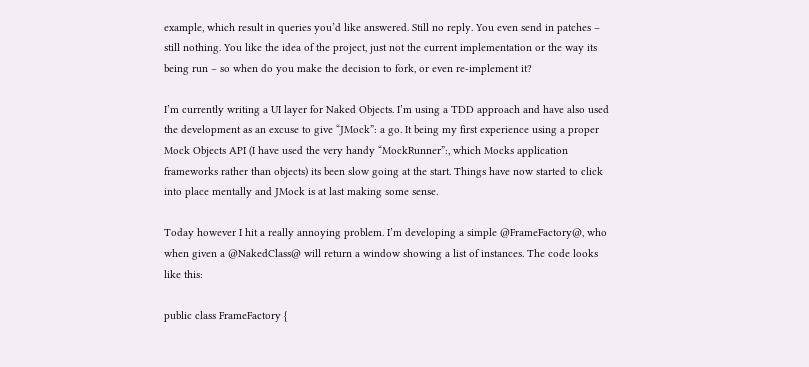example, which result in queries you’d like answered. Still no reply. You even send in patches – still nothing. You like the idea of the project, just not the current implementation or the way its being run – so when do you make the decision to fork, or even re-implement it?

I’m currently writing a UI layer for Naked Objects. I’m using a TDD approach and have also used the development as an excuse to give “JMock”: a go. It being my first experience using a proper Mock Objects API (I have used the very handy “MockRunner”:, which Mocks application frameworks rather than objects) its been slow going at the start. Things have now started to click into place mentally and JMock is at last making some sense.

Today however I hit a really annoying problem. I’m developing a simple @FrameFactory@, who when given a @NakedClass@ will return a window showing a list of instances. The code looks like this:

public class FrameFactory {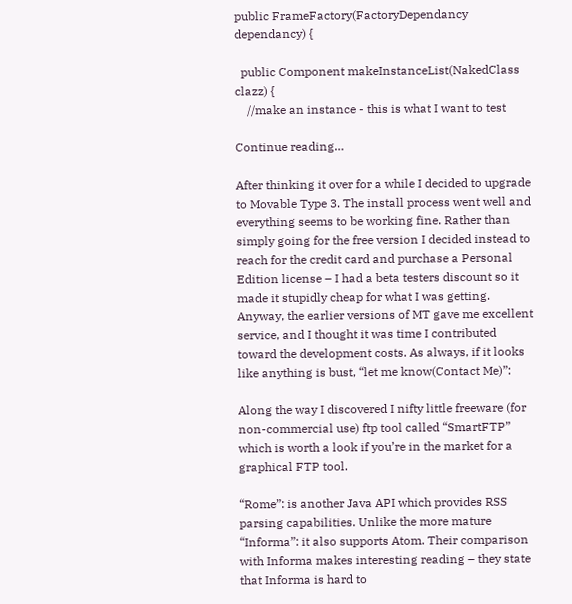public FrameFactory(FactoryDependancy dependancy) {

  public Component makeInstanceList(NakedClass clazz) {
    //make an instance - this is what I want to test

Continue reading…

After thinking it over for a while I decided to upgrade to Movable Type 3. The install process went well and everything seems to be working fine. Rather than simply going for the free version I decided instead to reach for the credit card and purchase a Personal Edition license – I had a beta testers discount so it made it stupidly cheap for what I was getting. Anyway, the earlier versions of MT gave me excellent service, and I thought it was time I contributed toward the development costs. As always, if it looks like anything is bust, “let me know(Contact Me)”:

Along the way I discovered I nifty little freeware (for non-commercial use) ftp tool called “SmartFTP” which is worth a look if you’re in the market for a graphical FTP tool.

“Rome”: is another Java API which provides RSS parsing capabilities. Unlike the more mature “Informa”: it also supports Atom. Their comparison with Informa makes interesting reading – they state that Informa is hard to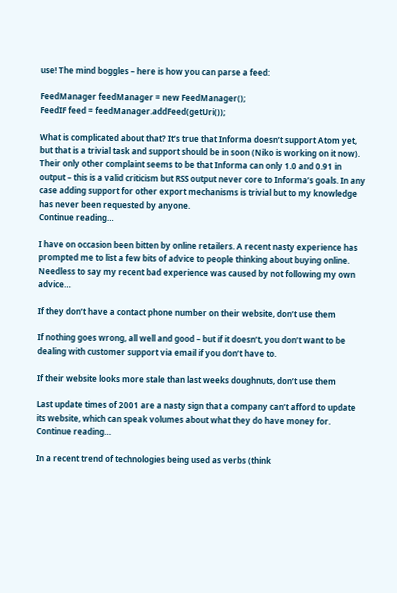use! The mind boggles – here is how you can parse a feed:

FeedManager feedManager = new FeedManager();
FeedIF feed = feedManager.addFeed(getUri());

What is complicated about that? It’s true that Informa doesn’t support Atom yet, but that is a trivial task and support should be in soon (Niko is working on it now). Their only other complaint seems to be that Informa can only 1.0 and 0.91 in output – this is a valid criticism but RSS output never core to Informa’s goals. In any case adding support for other export mechanisms is trivial but to my knowledge has never been requested by anyone.
Continue reading…

I have on occasion been bitten by online retailers. A recent nasty experience has prompted me to list a few bits of advice to people thinking about buying online. Needless to say my recent bad experience was caused by not following my own advice…

If they don’t have a contact phone number on their website, don’t use them

If nothing goes wrong, all well and good – but if it doesn’t, you don’t want to be dealing with customer support via email if you don’t have to.

If their website looks more stale than last weeks doughnuts, don’t use them

Last update times of 2001 are a nasty sign that a company can’t afford to update its website, which can speak volumes about what they do have money for.
Continue reading…

In a recent trend of technologies being used as verbs (think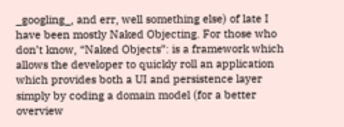_googling_, and err, well something else) of late I have been mostly Naked Objecting. For those who don’t know, “Naked Objects”: is a framework which allows the developer to quickly roll an application which provides both a UI and persistence layer simply by coding a domain model (for a better overview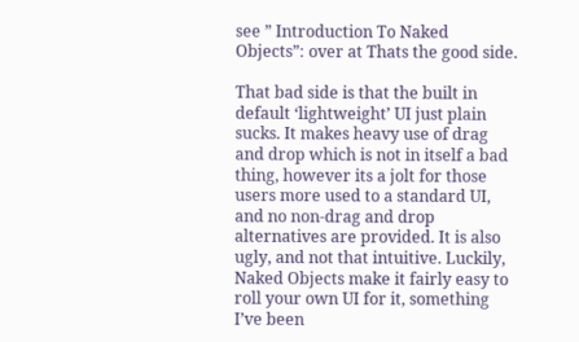see ” Introduction To Naked Objects”: over at Thats the good side.

That bad side is that the built in default ‘lightweight’ UI just plain sucks. It makes heavy use of drag and drop which is not in itself a bad thing, however its a jolt for those users more used to a standard UI, and no non-drag and drop alternatives are provided. It is also ugly, and not that intuitive. Luckily, Naked Objects make it fairly easy to roll your own UI for it, something I’ve been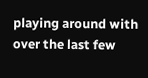playing around with over the last few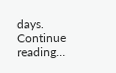days.
Continue reading…